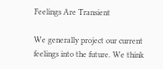Feelings Are Transient

We generally project our current feelings into the future. We think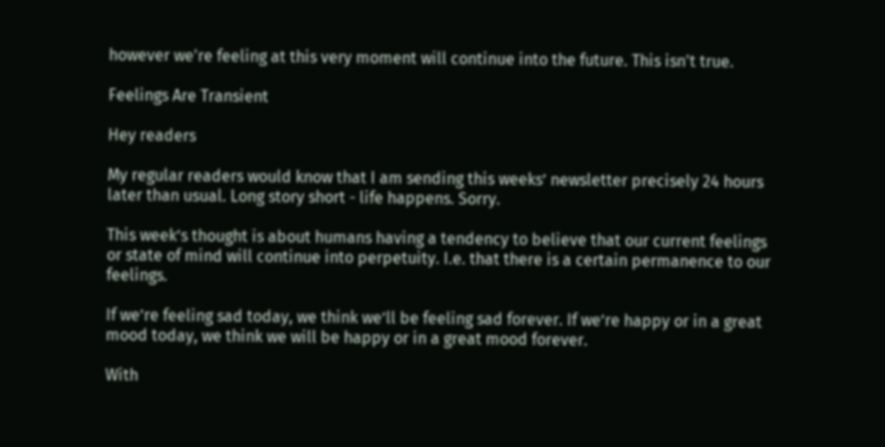however we're feeling at this very moment will continue into the future. This isn't true.

Feelings Are Transient

Hey readers

My regular readers would know that I am sending this weeks’ newsletter precisely 24 hours later than usual. Long story short - life happens. Sorry.

This week’s thought is about humans having a tendency to believe that our current feelings or state of mind will continue into perpetuity. I.e. that there is a certain permanence to our feelings.

If we’re feeling sad today, we think we’ll be feeling sad forever. If we’re happy or in a great mood today, we think we will be happy or in a great mood forever.

With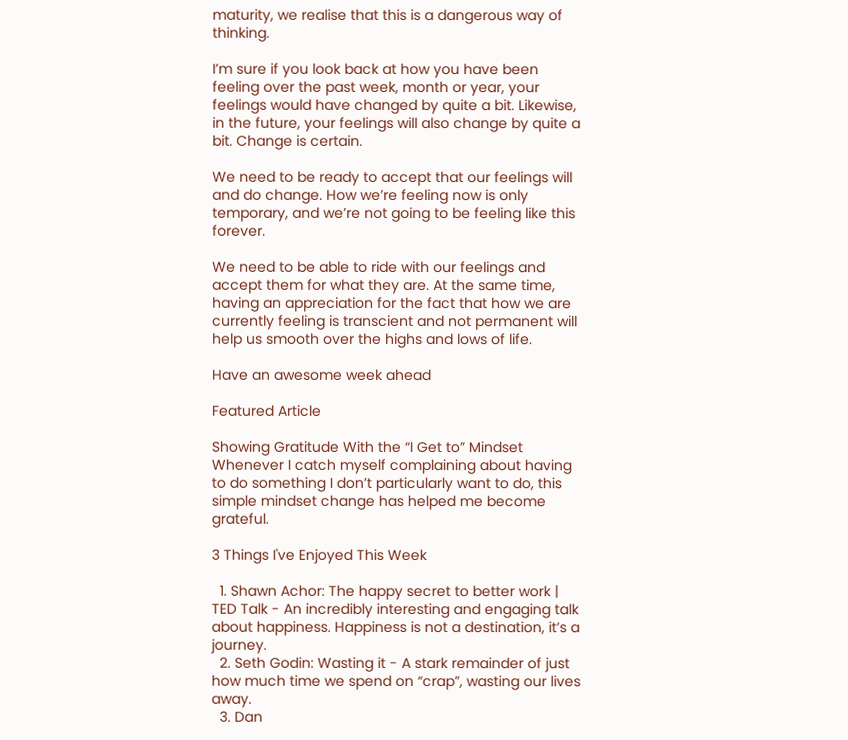maturity, we realise that this is a dangerous way of thinking.

I’m sure if you look back at how you have been feeling over the past week, month or year, your feelings would have changed by quite a bit. Likewise, in the future, your feelings will also change by quite a bit. Change is certain.

We need to be ready to accept that our feelings will and do change. How we’re feeling now is only temporary, and we’re not going to be feeling like this forever.

We need to be able to ride with our feelings and accept them for what they are. At the same time, having an appreciation for the fact that how we are currently feeling is transcient and not permanent will help us smooth over the highs and lows of life.

Have an awesome week ahead

Featured Article

Showing Gratitude With the “I Get to” Mindset
Whenever I catch myself complaining about having to do something I don’t particularly want to do, this simple mindset change has helped me become grateful.

3 Things I've Enjoyed This Week

  1. Shawn Achor: The happy secret to better work | TED Talk - An incredibly interesting and engaging talk about happiness. Happiness is not a destination, it’s a journey.
  2. Seth Godin: Wasting it - A stark remainder of just how much time we spend on “crap”, wasting our lives away.
  3. Dan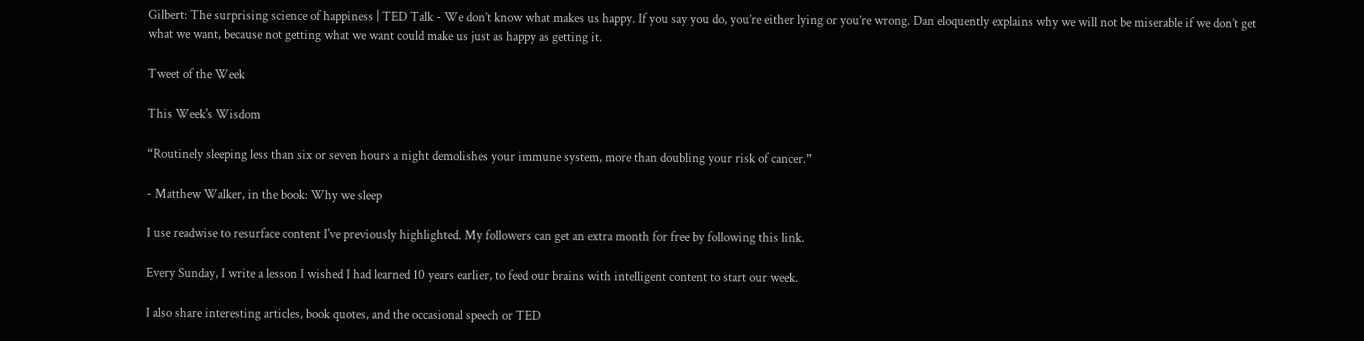Gilbert: The surprising science of happiness | TED Talk - We don’t know what makes us happy. If you say you do, you’re either lying or you’re wrong. Dan eloquently explains why we will not be miserable if we don’t get what we want, because not getting what we want could make us just as happy as getting it.

Tweet of the Week

This Week's Wisdom

“Routinely sleeping less than six or seven hours a night demolishes your immune system, more than doubling your risk of cancer.”

- Matthew Walker, in the book: Why we sleep

I use readwise to resurface content I've previously highlighted. My followers can get an extra month for free by following this link.

Every Sunday, I write a lesson I wished I had learned 10 years earlier, to feed our brains with intelligent content to start our week.

I also share interesting articles, book quotes, and the occasional speech or TED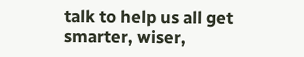talk to help us all get smarter, wiser,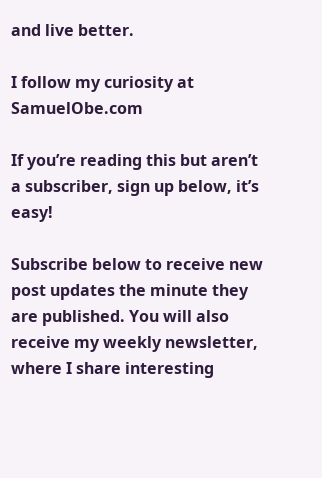and live better.

I follow my curiosity at SamuelObe.com

If you’re reading this but aren’t a subscriber, sign up below, it’s easy!

Subscribe below to receive new post updates the minute they are published. You will also receive my weekly newsletter, where I share interesting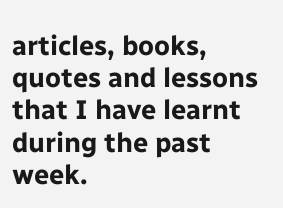articles, books, quotes and lessons that I have learnt during the past week.